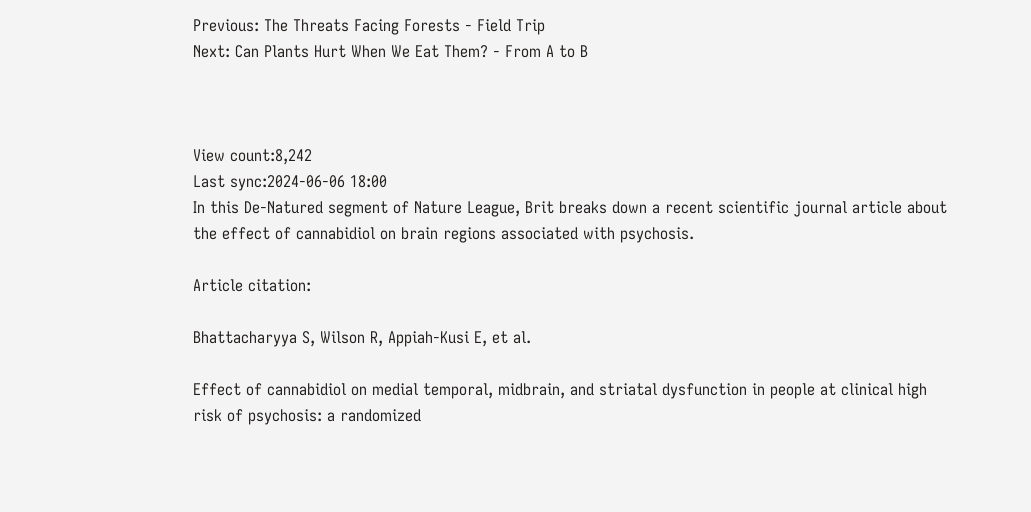Previous: The Threats Facing Forests - Field Trip
Next: Can Plants Hurt When We Eat Them? - From A to B



View count:8,242
Last sync:2024-06-06 18:00
In this De-Natured segment of Nature League, Brit breaks down a recent scientific journal article about the effect of cannabidiol on brain regions associated with psychosis.

Article citation:

Bhattacharyya S, Wilson R, Appiah-Kusi E, et al.

Effect of cannabidiol on medial temporal, midbrain, and striatal dysfunction in people at clinical high risk of psychosis: a randomized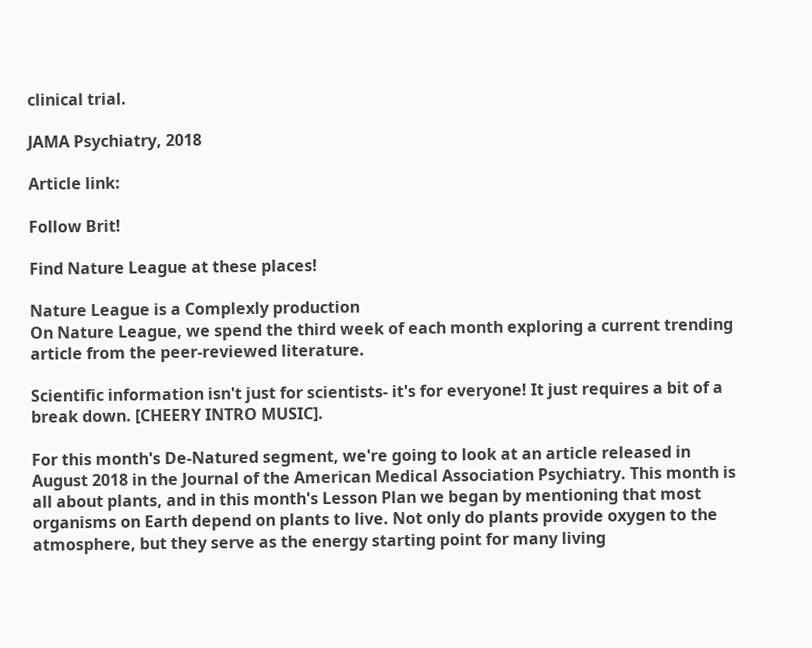clinical trial.

JAMA Psychiatry, 2018

Article link:

Follow Brit!

Find Nature League at these places!

Nature League is a Complexly production
On Nature League, we spend the third week of each month exploring a current trending article from the peer-reviewed literature.

Scientific information isn't just for scientists- it's for everyone! It just requires a bit of a break down. [CHEERY INTRO MUSIC].

For this month's De-Natured segment, we're going to look at an article released in August 2018 in the Journal of the American Medical Association Psychiatry. This month is all about plants, and in this month's Lesson Plan we began by mentioning that most organisms on Earth depend on plants to live. Not only do plants provide oxygen to the atmosphere, but they serve as the energy starting point for many living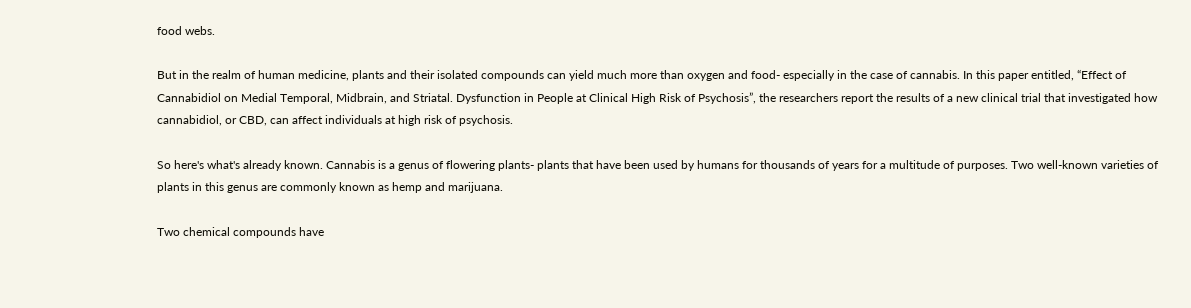food webs.

But in the realm of human medicine, plants and their isolated compounds can yield much more than oxygen and food- especially in the case of cannabis. In this paper entitled, “Effect of Cannabidiol on Medial Temporal, Midbrain, and Striatal. Dysfunction in People at Clinical High Risk of Psychosis”, the researchers report the results of a new clinical trial that investigated how cannabidiol, or CBD, can affect individuals at high risk of psychosis.

So here's what's already known. Cannabis is a genus of flowering plants- plants that have been used by humans for thousands of years for a multitude of purposes. Two well-known varieties of plants in this genus are commonly known as hemp and marijuana.

Two chemical compounds have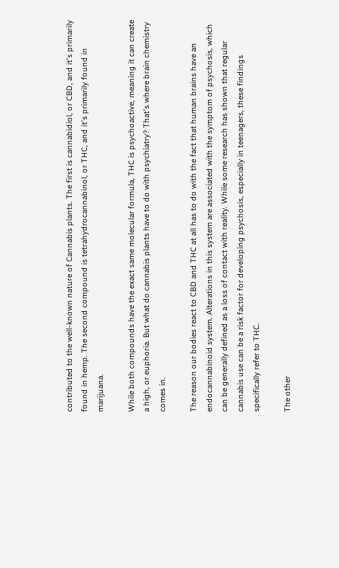contributed to the well-known nature of Cannabis plants. The first is cannabidiol, or CBD, and it's primarily found in hemp. The second compound is tetrahydrocannabinol, or THC, and it's primarily found in marijuana.

While both compounds have the exact same molecular formula, THC is psychoactive, meaning it can create a high, or euphoria. But what do cannabis plants have to do with psychiatry? That's where brain chemistry comes in.

The reason our bodies react to CBD and THC at all has to do with the fact that human brains have an endocannabinoid system. Alterations in this system are associated with the symptom of psychosis, which can be generally defined as a loss of contact with reality. While some research has shown that regular cannabis use can be a risk factor for developing psychosis, especially in teenagers, these findings specifically refer to THC.

The other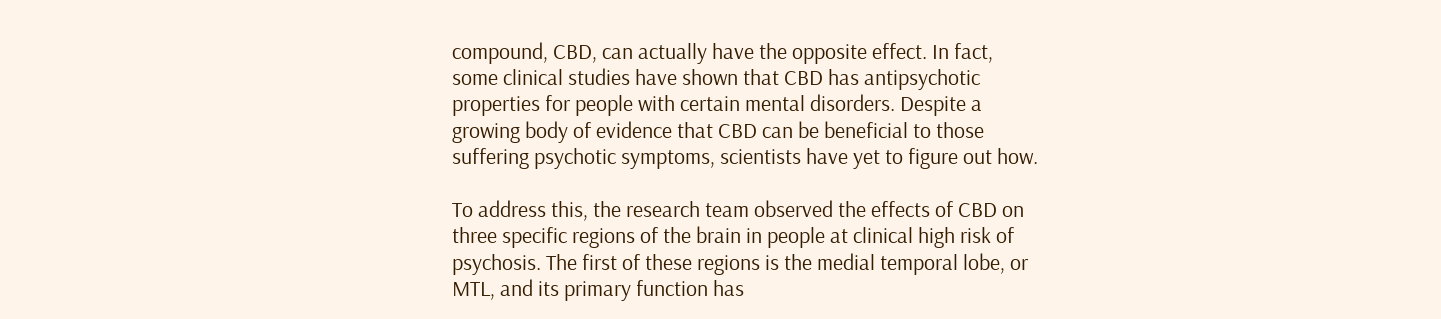compound, CBD, can actually have the opposite effect. In fact, some clinical studies have shown that CBD has antipsychotic properties for people with certain mental disorders. Despite a growing body of evidence that CBD can be beneficial to those suffering psychotic symptoms, scientists have yet to figure out how.

To address this, the research team observed the effects of CBD on three specific regions of the brain in people at clinical high risk of psychosis. The first of these regions is the medial temporal lobe, or MTL, and its primary function has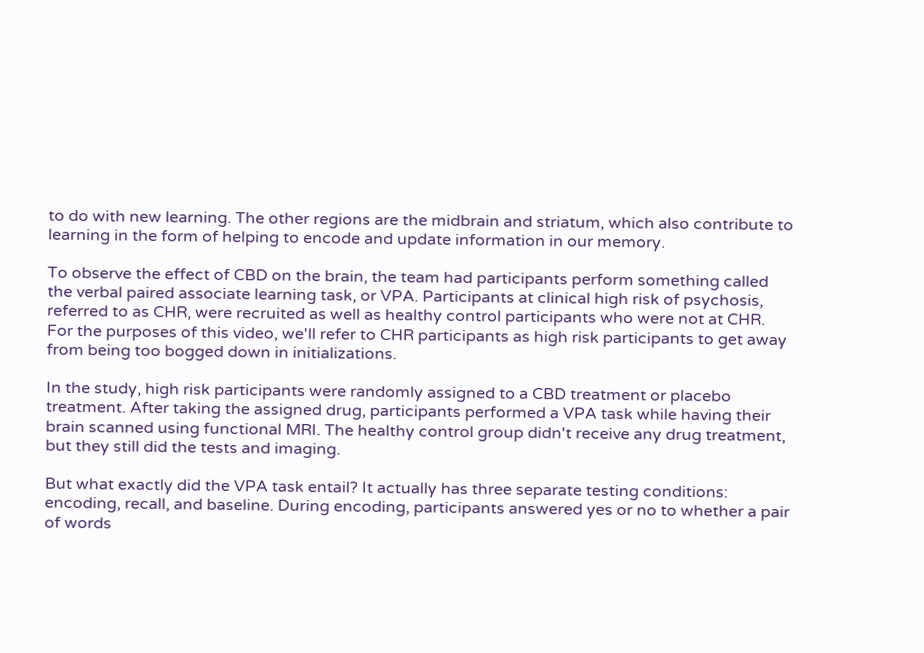to do with new learning. The other regions are the midbrain and striatum, which also contribute to learning in the form of helping to encode and update information in our memory.

To observe the effect of CBD on the brain, the team had participants perform something called the verbal paired associate learning task, or VPA. Participants at clinical high risk of psychosis, referred to as CHR, were recruited as well as healthy control participants who were not at CHR. For the purposes of this video, we'll refer to CHR participants as high risk participants to get away from being too bogged down in initializations.

In the study, high risk participants were randomly assigned to a CBD treatment or placebo treatment. After taking the assigned drug, participants performed a VPA task while having their brain scanned using functional MRI. The healthy control group didn't receive any drug treatment, but they still did the tests and imaging.

But what exactly did the VPA task entail? It actually has three separate testing conditions: encoding, recall, and baseline. During encoding, participants answered yes or no to whether a pair of words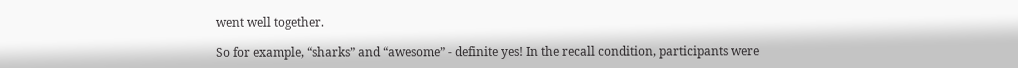went well together.

So for example, “sharks” and “awesome” - definite yes! In the recall condition, participants were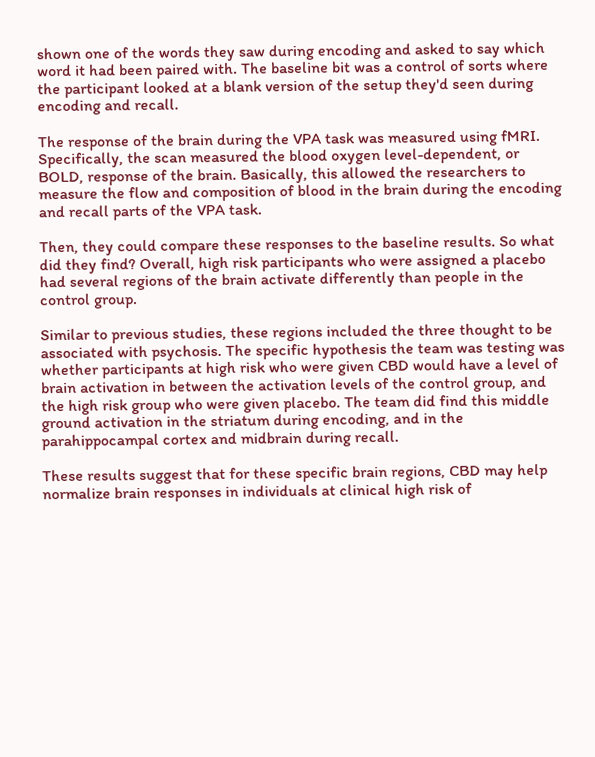shown one of the words they saw during encoding and asked to say which word it had been paired with. The baseline bit was a control of sorts where the participant looked at a blank version of the setup they'd seen during encoding and recall.

The response of the brain during the VPA task was measured using fMRI. Specifically, the scan measured the blood oxygen level-dependent, or BOLD, response of the brain. Basically, this allowed the researchers to measure the flow and composition of blood in the brain during the encoding and recall parts of the VPA task.

Then, they could compare these responses to the baseline results. So what did they find? Overall, high risk participants who were assigned a placebo had several regions of the brain activate differently than people in the control group.

Similar to previous studies, these regions included the three thought to be associated with psychosis. The specific hypothesis the team was testing was whether participants at high risk who were given CBD would have a level of brain activation in between the activation levels of the control group, and the high risk group who were given placebo. The team did find this middle ground activation in the striatum during encoding, and in the parahippocampal cortex and midbrain during recall.

These results suggest that for these specific brain regions, CBD may help normalize brain responses in individuals at clinical high risk of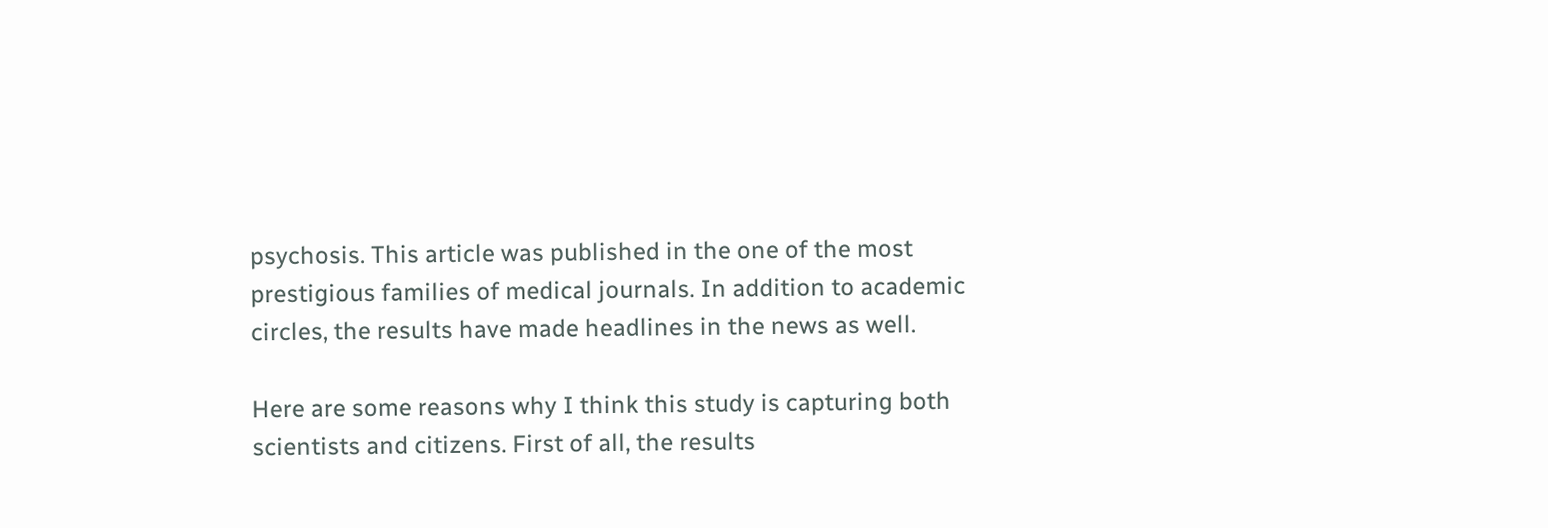psychosis. This article was published in the one of the most prestigious families of medical journals. In addition to academic circles, the results have made headlines in the news as well.

Here are some reasons why I think this study is capturing both scientists and citizens. First of all, the results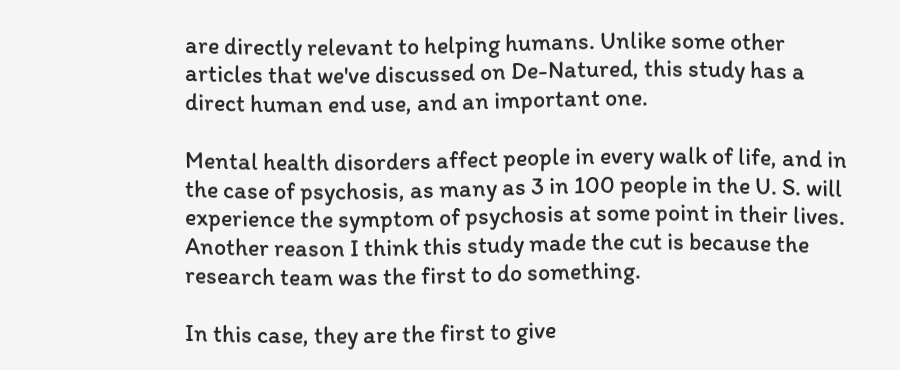are directly relevant to helping humans. Unlike some other articles that we've discussed on De-Natured, this study has a direct human end use, and an important one.

Mental health disorders affect people in every walk of life, and in the case of psychosis, as many as 3 in 100 people in the U. S. will experience the symptom of psychosis at some point in their lives. Another reason I think this study made the cut is because the research team was the first to do something.

In this case, they are the first to give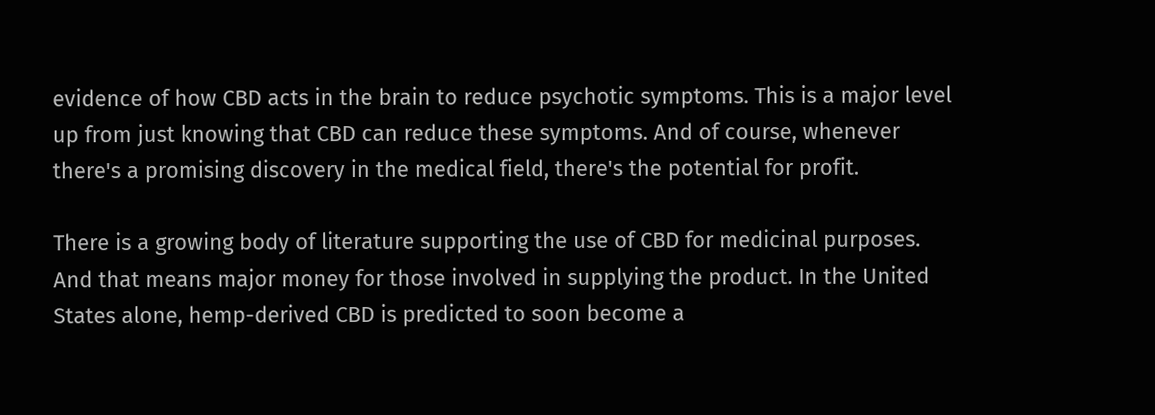evidence of how CBD acts in the brain to reduce psychotic symptoms. This is a major level up from just knowing that CBD can reduce these symptoms. And of course, whenever there's a promising discovery in the medical field, there's the potential for profit.

There is a growing body of literature supporting the use of CBD for medicinal purposes. And that means major money for those involved in supplying the product. In the United States alone, hemp-derived CBD is predicted to soon become a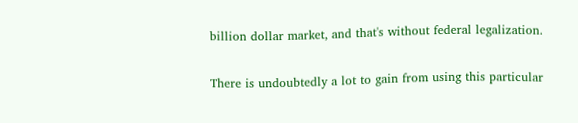billion dollar market, and that's without federal legalization.

There is undoubtedly a lot to gain from using this particular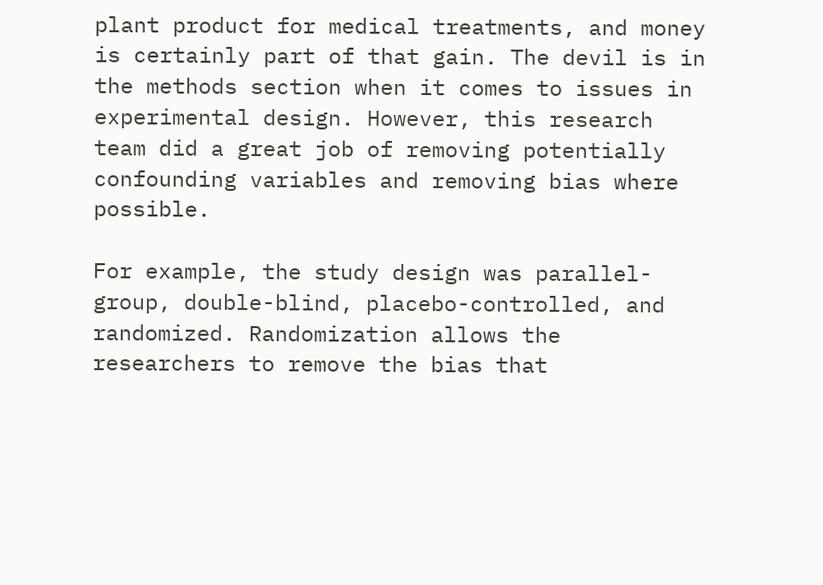plant product for medical treatments, and money is certainly part of that gain. The devil is in the methods section when it comes to issues in experimental design. However, this research team did a great job of removing potentially confounding variables and removing bias where possible.

For example, the study design was parallel-group, double-blind, placebo-controlled, and randomized. Randomization allows the researchers to remove the bias that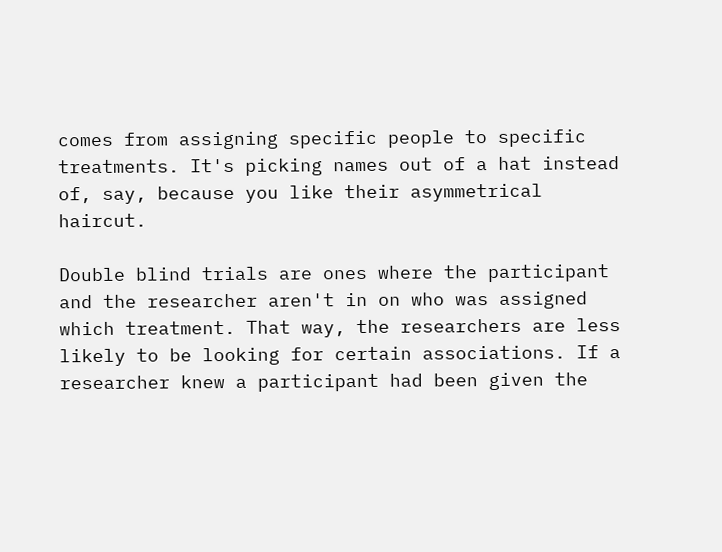comes from assigning specific people to specific treatments. It's picking names out of a hat instead of, say, because you like their asymmetrical haircut.

Double blind trials are ones where the participant and the researcher aren't in on who was assigned which treatment. That way, the researchers are less likely to be looking for certain associations. If a researcher knew a participant had been given the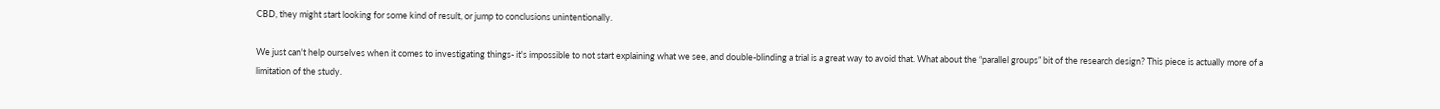CBD, they might start looking for some kind of result, or jump to conclusions unintentionally.

We just can't help ourselves when it comes to investigating things- it's impossible to not start explaining what we see, and double-blinding a trial is a great way to avoid that. What about the “parallel groups” bit of the research design? This piece is actually more of a limitation of the study.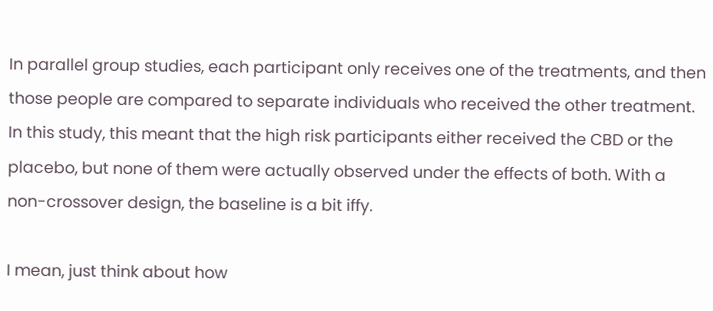In parallel group studies, each participant only receives one of the treatments, and then those people are compared to separate individuals who received the other treatment. In this study, this meant that the high risk participants either received the CBD or the placebo, but none of them were actually observed under the effects of both. With a non-crossover design, the baseline is a bit iffy.

I mean, just think about how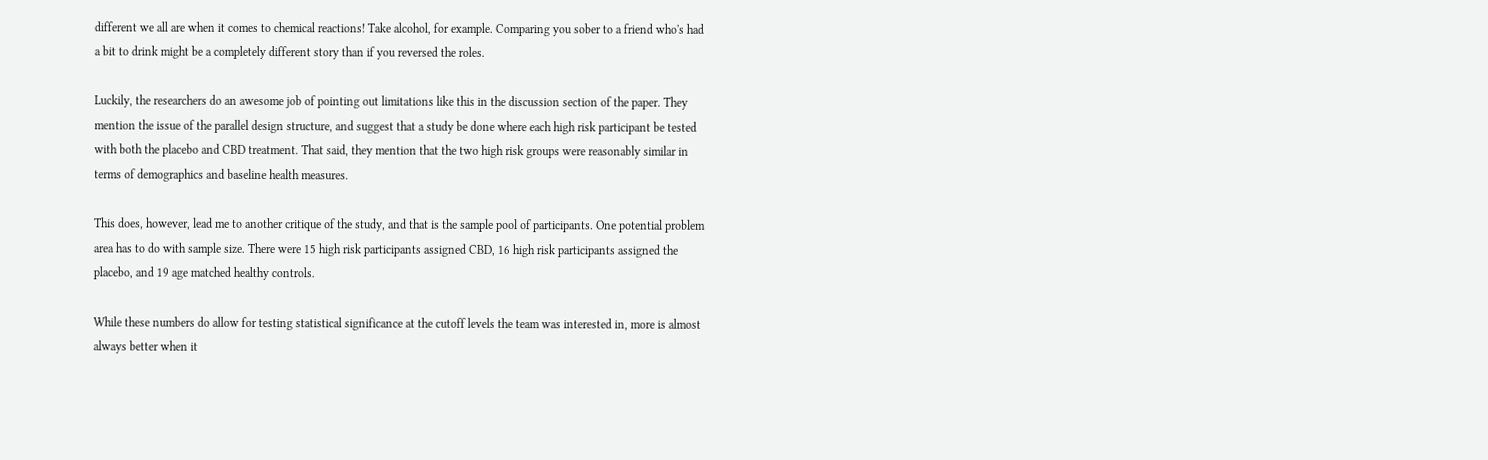different we all are when it comes to chemical reactions! Take alcohol, for example. Comparing you sober to a friend who's had a bit to drink might be a completely different story than if you reversed the roles.

Luckily, the researchers do an awesome job of pointing out limitations like this in the discussion section of the paper. They mention the issue of the parallel design structure, and suggest that a study be done where each high risk participant be tested with both the placebo and CBD treatment. That said, they mention that the two high risk groups were reasonably similar in terms of demographics and baseline health measures.

This does, however, lead me to another critique of the study, and that is the sample pool of participants. One potential problem area has to do with sample size. There were 15 high risk participants assigned CBD, 16 high risk participants assigned the placebo, and 19 age matched healthy controls.

While these numbers do allow for testing statistical significance at the cutoff levels the team was interested in, more is almost always better when it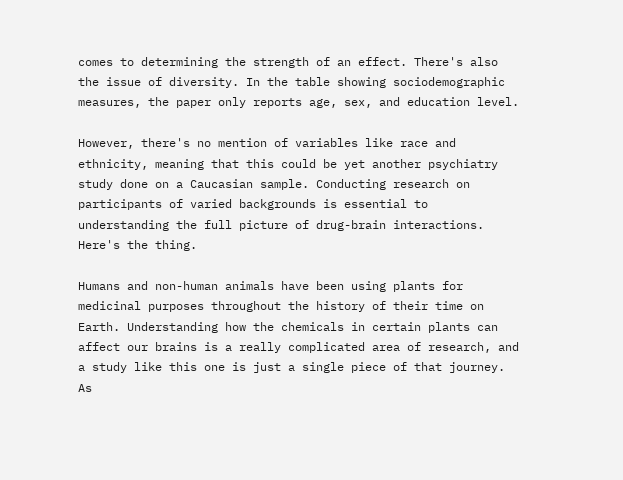comes to determining the strength of an effect. There's also the issue of diversity. In the table showing sociodemographic measures, the paper only reports age, sex, and education level.

However, there's no mention of variables like race and ethnicity, meaning that this could be yet another psychiatry study done on a Caucasian sample. Conducting research on participants of varied backgrounds is essential to understanding the full picture of drug-brain interactions. Here's the thing.

Humans and non-human animals have been using plants for medicinal purposes throughout the history of their time on Earth. Understanding how the chemicals in certain plants can affect our brains is a really complicated area of research, and a study like this one is just a single piece of that journey. As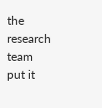the research team put it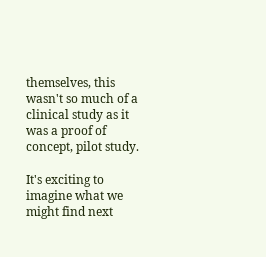themselves, this wasn't so much of a clinical study as it was a proof of concept, pilot study.

It's exciting to imagine what we might find next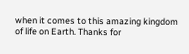when it comes to this amazing kingdom of life on Earth. Thanks for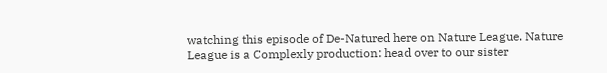watching this episode of De-Natured here on Nature League. Nature League is a Complexly production: head over to our sister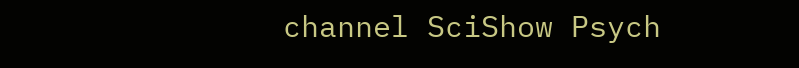channel SciShow Psych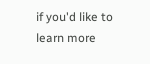if you'd like to learn more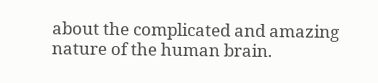about the complicated and amazing nature of the human brain.